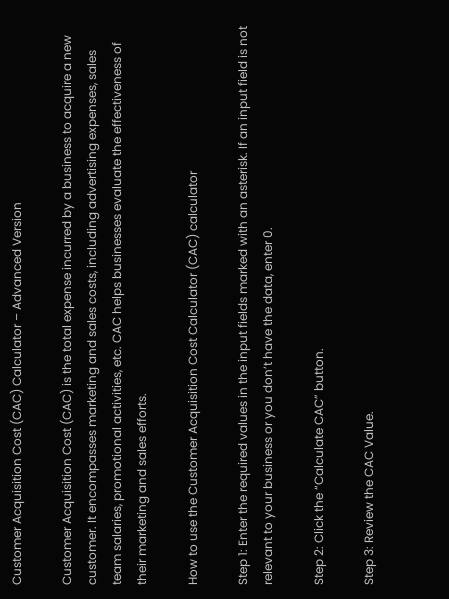Customer Acquisition Cost (CAC) Calculator – Advanced Version

Customer Acquisition Cost (CAC) is the total expense incurred by a business to acquire a new customer. It encompasses marketing and sales costs, including advertising expenses, sales team salaries, promotional activities, etc. CAC helps businesses evaluate the effectiveness of their marketing and sales efforts.

How to use the Customer Acquisition Cost Calculator (CAC) calculator

Step 1: Enter the required values in the input fields marked with an asterisk. If an input field is not relevant to your business or you don’t have the data, enter 0.

Step 2: Click the “Calculate CAC” button.

Step 3: Review the CAC Value.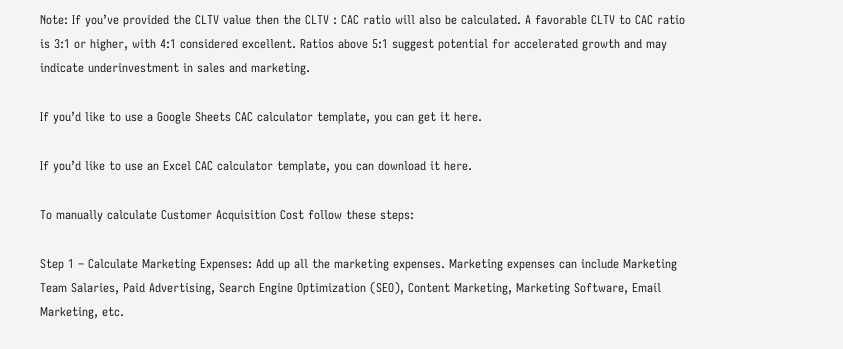Note: If you’ve provided the CLTV value then the CLTV : CAC ratio will also be calculated. A favorable CLTV to CAC ratio is 3:1 or higher, with 4:1 considered excellent. Ratios above 5:1 suggest potential for accelerated growth and may indicate underinvestment in sales and marketing.

If you’d like to use a Google Sheets CAC calculator template, you can get it here.

If you’d like to use an Excel CAC calculator template, you can download it here.

To manually calculate Customer Acquisition Cost follow these steps:

Step 1 – Calculate Marketing Expenses: Add up all the marketing expenses. Marketing expenses can include Marketing Team Salaries, Paid Advertising, Search Engine Optimization (SEO), Content Marketing, Marketing Software, Email Marketing, etc.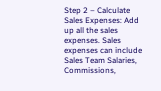Step 2 – Calculate Sales Expenses: Add up all the sales expenses. Sales expenses can include Sales Team Salaries, Commissions,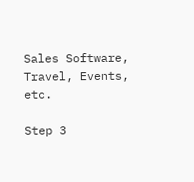Sales Software, Travel, Events, etc.

Step 3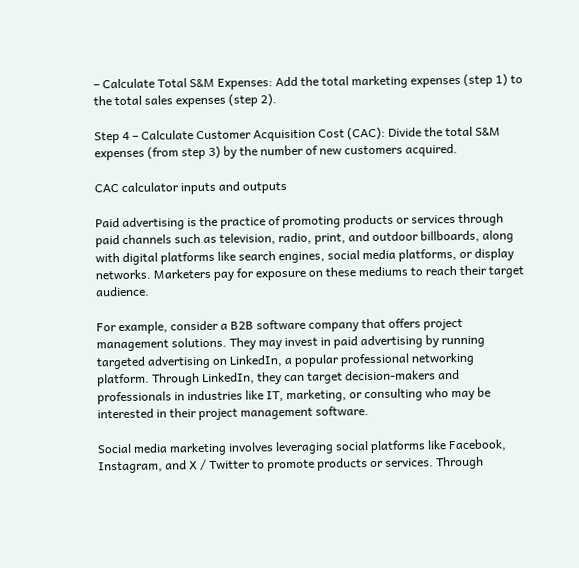– Calculate Total S&M Expenses: Add the total marketing expenses (step 1) to the total sales expenses (step 2).

Step 4 – Calculate Customer Acquisition Cost (CAC): Divide the total S&M expenses (from step 3) by the number of new customers acquired.

CAC calculator inputs and outputs

Paid advertising is the practice of promoting products or services through paid channels such as television, radio, print, and outdoor billboards, along with digital platforms like search engines, social media platforms, or display networks. Marketers pay for exposure on these mediums to reach their target audience.

For example, consider a B2B software company that offers project management solutions. They may invest in paid advertising by running targeted advertising on LinkedIn, a popular professional networking platform. Through LinkedIn, they can target decision-makers and professionals in industries like IT, marketing, or consulting who may be interested in their project management software.

Social media marketing involves leveraging social platforms like Facebook, Instagram, and X / Twitter to promote products or services. Through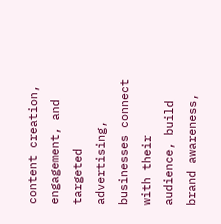content creation, engagement, and targeted advertising, businesses connect with their audience, build brand awareness,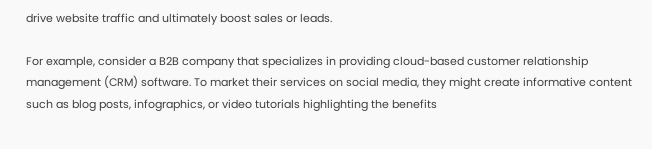drive website traffic and ultimately boost sales or leads.

For example, consider a B2B company that specializes in providing cloud-based customer relationship management (CRM) software. To market their services on social media, they might create informative content such as blog posts, infographics, or video tutorials highlighting the benefits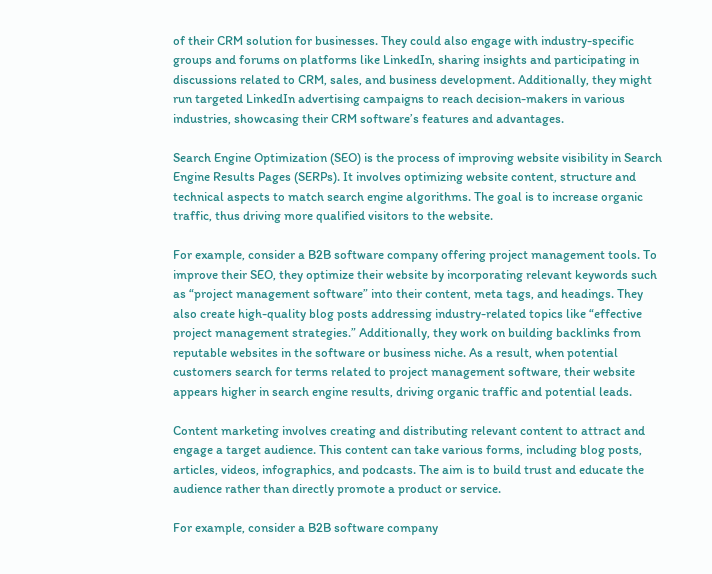of their CRM solution for businesses. They could also engage with industry-specific groups and forums on platforms like LinkedIn, sharing insights and participating in discussions related to CRM, sales, and business development. Additionally, they might run targeted LinkedIn advertising campaigns to reach decision-makers in various industries, showcasing their CRM software’s features and advantages.

Search Engine Optimization (SEO) is the process of improving website visibility in Search Engine Results Pages (SERPs). It involves optimizing website content, structure and technical aspects to match search engine algorithms. The goal is to increase organic traffic, thus driving more qualified visitors to the website.

For example, consider a B2B software company offering project management tools. To improve their SEO, they optimize their website by incorporating relevant keywords such as “project management software” into their content, meta tags, and headings. They also create high-quality blog posts addressing industry-related topics like “effective project management strategies.” Additionally, they work on building backlinks from reputable websites in the software or business niche. As a result, when potential customers search for terms related to project management software, their website appears higher in search engine results, driving organic traffic and potential leads.

Content marketing involves creating and distributing relevant content to attract and engage a target audience. This content can take various forms, including blog posts, articles, videos, infographics, and podcasts. The aim is to build trust and educate the audience rather than directly promote a product or service.

For example, consider a B2B software company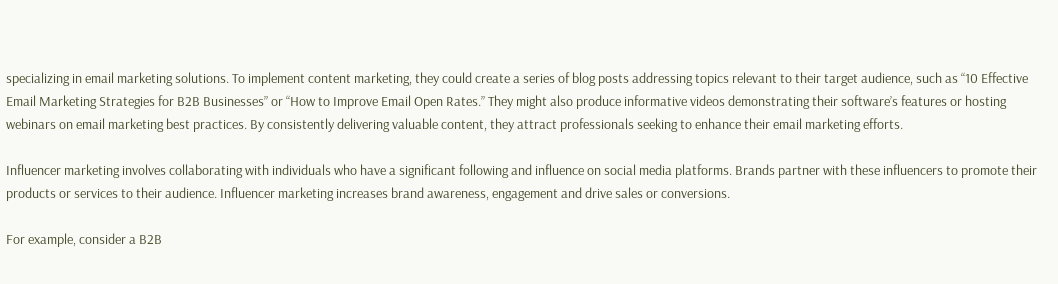specializing in email marketing solutions. To implement content marketing, they could create a series of blog posts addressing topics relevant to their target audience, such as “10 Effective Email Marketing Strategies for B2B Businesses” or “How to Improve Email Open Rates.” They might also produce informative videos demonstrating their software’s features or hosting webinars on email marketing best practices. By consistently delivering valuable content, they attract professionals seeking to enhance their email marketing efforts.

Influencer marketing involves collaborating with individuals who have a significant following and influence on social media platforms. Brands partner with these influencers to promote their products or services to their audience. Influencer marketing increases brand awareness, engagement and drive sales or conversions.

For example, consider a B2B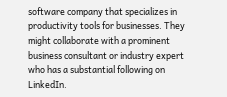software company that specializes in productivity tools for businesses. They might collaborate with a prominent business consultant or industry expert who has a substantial following on LinkedIn.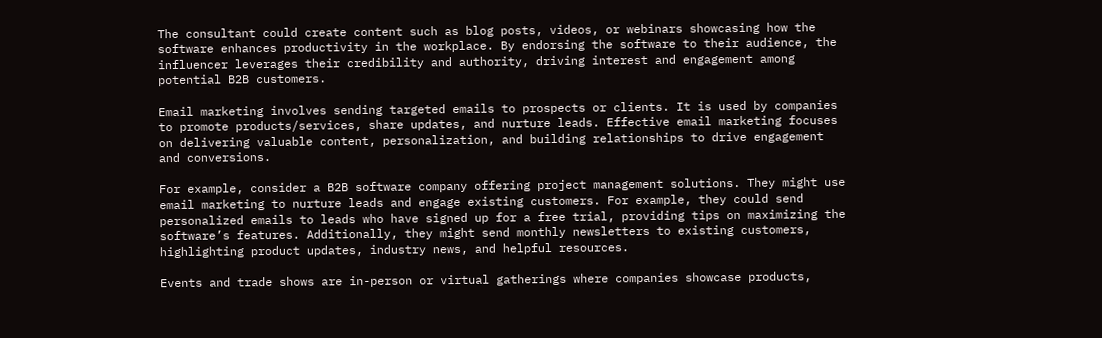The consultant could create content such as blog posts, videos, or webinars showcasing how the software enhances productivity in the workplace. By endorsing the software to their audience, the influencer leverages their credibility and authority, driving interest and engagement among potential B2B customers.

Email marketing involves sending targeted emails to prospects or clients. It is used by companies to promote products/services, share updates, and nurture leads. Effective email marketing focuses on delivering valuable content, personalization, and building relationships to drive engagement and conversions.

For example, consider a B2B software company offering project management solutions. They might use email marketing to nurture leads and engage existing customers. For example, they could send personalized emails to leads who have signed up for a free trial, providing tips on maximizing the software’s features. Additionally, they might send monthly newsletters to existing customers, highlighting product updates, industry news, and helpful resources.

Events and trade shows are in-person or virtual gatherings where companies showcase products,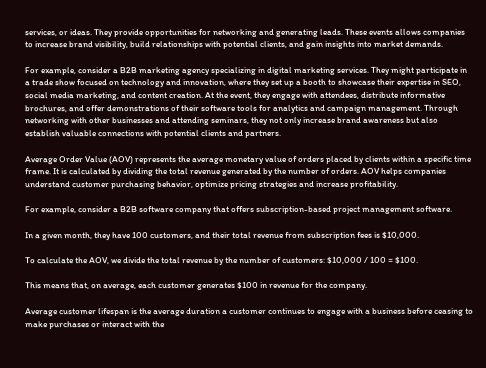services, or ideas. They provide opportunities for networking and generating leads. These events allows companies to increase brand visibility, build relationships with potential clients, and gain insights into market demands.

For example, consider a B2B marketing agency specializing in digital marketing services. They might participate in a trade show focused on technology and innovation, where they set up a booth to showcase their expertise in SEO, social media marketing, and content creation. At the event, they engage with attendees, distribute informative brochures, and offer demonstrations of their software tools for analytics and campaign management. Through networking with other businesses and attending seminars, they not only increase brand awareness but also establish valuable connections with potential clients and partners.

Average Order Value (AOV) represents the average monetary value of orders placed by clients within a specific time frame. It is calculated by dividing the total revenue generated by the number of orders. AOV helps companies understand customer purchasing behavior, optimize pricing strategies and increase profitability.

For example, consider a B2B software company that offers subscription-based project management software.

In a given month, they have 100 customers, and their total revenue from subscription fees is $10,000.

To calculate the AOV, we divide the total revenue by the number of customers: $10,000 / 100 = $100.

This means that, on average, each customer generates $100 in revenue for the company.

Average customer lifespan is the average duration a customer continues to engage with a business before ceasing to make purchases or interact with the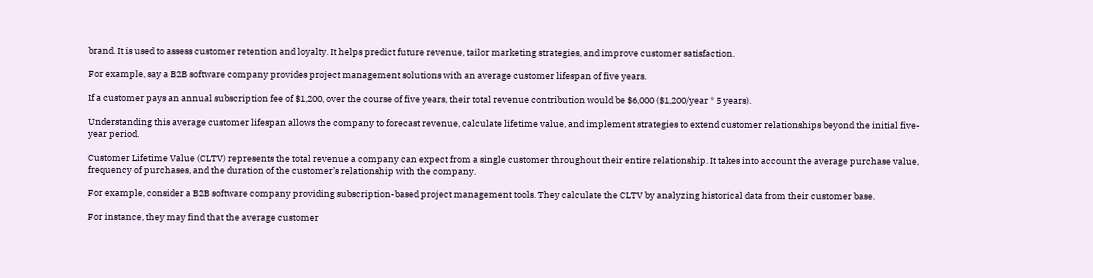brand. It is used to assess customer retention and loyalty. It helps predict future revenue, tailor marketing strategies, and improve customer satisfaction.

For example, say a B2B software company provides project management solutions with an average customer lifespan of five years.

If a customer pays an annual subscription fee of $1,200, over the course of five years, their total revenue contribution would be $6,000 ($1,200/year * 5 years).

Understanding this average customer lifespan allows the company to forecast revenue, calculate lifetime value, and implement strategies to extend customer relationships beyond the initial five-year period.

Customer Lifetime Value (CLTV) represents the total revenue a company can expect from a single customer throughout their entire relationship. It takes into account the average purchase value, frequency of purchases, and the duration of the customer’s relationship with the company.

For example, consider a B2B software company providing subscription-based project management tools. They calculate the CLTV by analyzing historical data from their customer base.

For instance, they may find that the average customer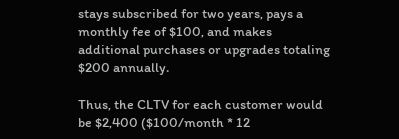stays subscribed for two years, pays a monthly fee of $100, and makes additional purchases or upgrades totaling $200 annually.

Thus, the CLTV for each customer would be $2,400 ($100/month * 12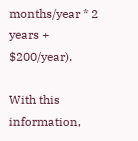months/year * 2 years + $200/year).

With this information,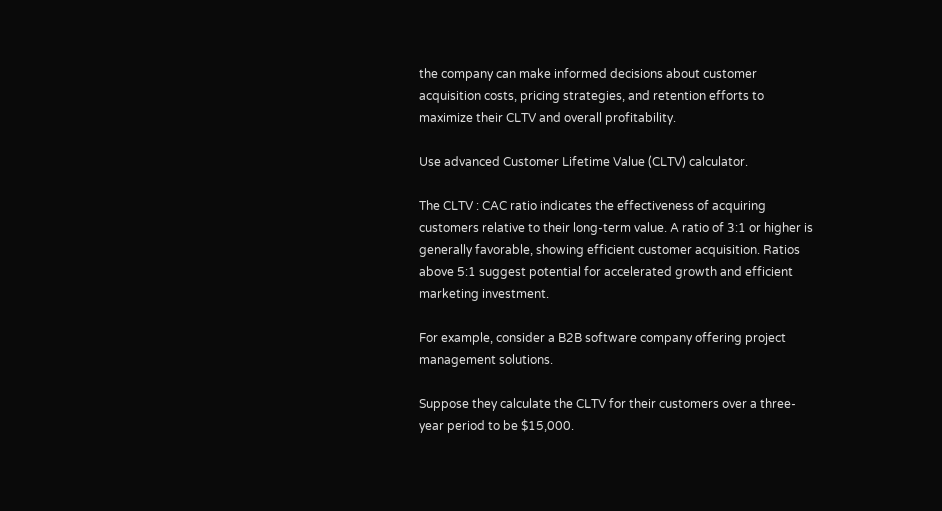the company can make informed decisions about customer acquisition costs, pricing strategies, and retention efforts to maximize their CLTV and overall profitability.

Use advanced Customer Lifetime Value (CLTV) calculator.

The CLTV : CAC ratio indicates the effectiveness of acquiring customers relative to their long-term value. A ratio of 3:1 or higher is generally favorable, showing efficient customer acquisition. Ratios above 5:1 suggest potential for accelerated growth and efficient marketing investment.

For example, consider a B2B software company offering project management solutions.

Suppose they calculate the CLTV for their customers over a three-year period to be $15,000.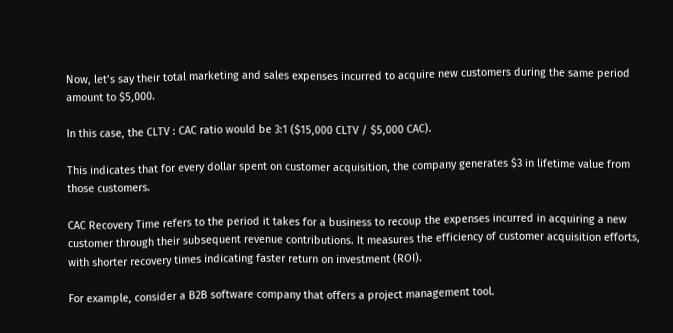Now, let’s say their total marketing and sales expenses incurred to acquire new customers during the same period amount to $5,000.

In this case, the CLTV : CAC ratio would be 3:1 ($15,000 CLTV / $5,000 CAC).

This indicates that for every dollar spent on customer acquisition, the company generates $3 in lifetime value from those customers.

CAC Recovery Time refers to the period it takes for a business to recoup the expenses incurred in acquiring a new customer through their subsequent revenue contributions. It measures the efficiency of customer acquisition efforts, with shorter recovery times indicating faster return on investment (ROI).

For example, consider a B2B software company that offers a project management tool.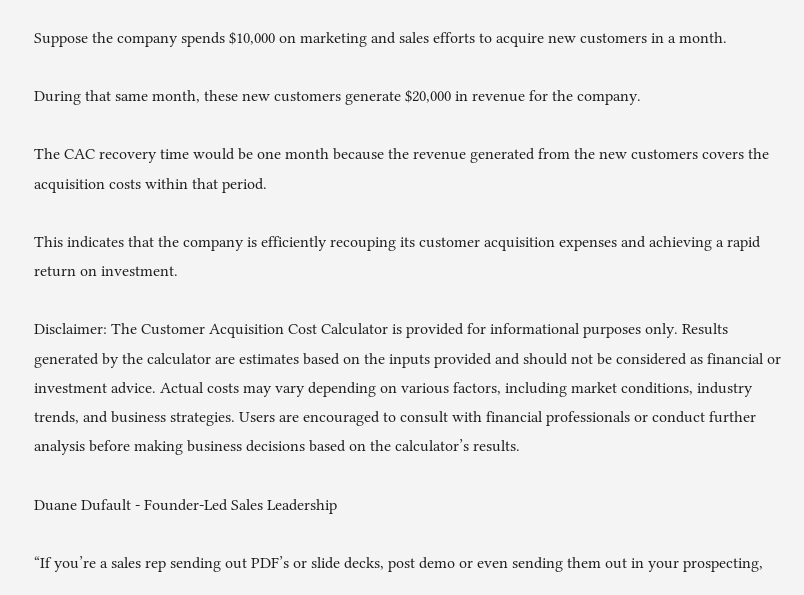Suppose the company spends $10,000 on marketing and sales efforts to acquire new customers in a month.

During that same month, these new customers generate $20,000 in revenue for the company.

The CAC recovery time would be one month because the revenue generated from the new customers covers the acquisition costs within that period.

This indicates that the company is efficiently recouping its customer acquisition expenses and achieving a rapid return on investment.

Disclaimer: The Customer Acquisition Cost Calculator is provided for informational purposes only. Results generated by the calculator are estimates based on the inputs provided and should not be considered as financial or investment advice. Actual costs may vary depending on various factors, including market conditions, industry trends, and business strategies. Users are encouraged to consult with financial professionals or conduct further analysis before making business decisions based on the calculator’s results.

Duane Dufault - Founder-Led Sales Leadership

“If you’re a sales rep sending out PDF’s or slide decks, post demo or even sending them out in your prospecting,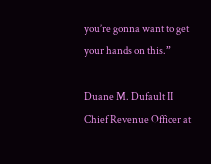you’re gonna want to get your hands on this.”

Duane M. Dufault II
Chief Revenue Officer at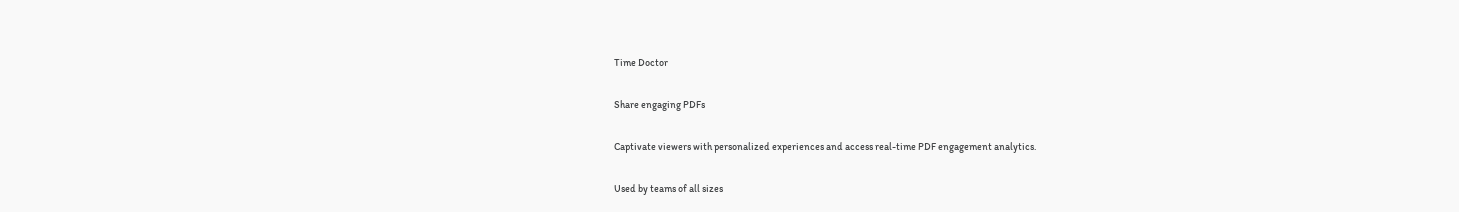Time Doctor

Share engaging PDFs

Captivate viewers with personalized experiences and access real-time PDF engagement analytics.

Used by teams of all sizes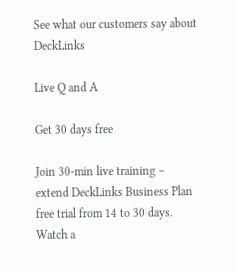See what our customers say about DeckLinks

Live Q and A

Get 30 days free

Join 30-min live training – extend DeckLinks Business Plan free trial from 14 to 30 days. Watch a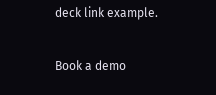deck link example.

Book a demo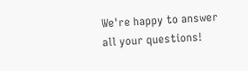We're happy to answer all your questions!